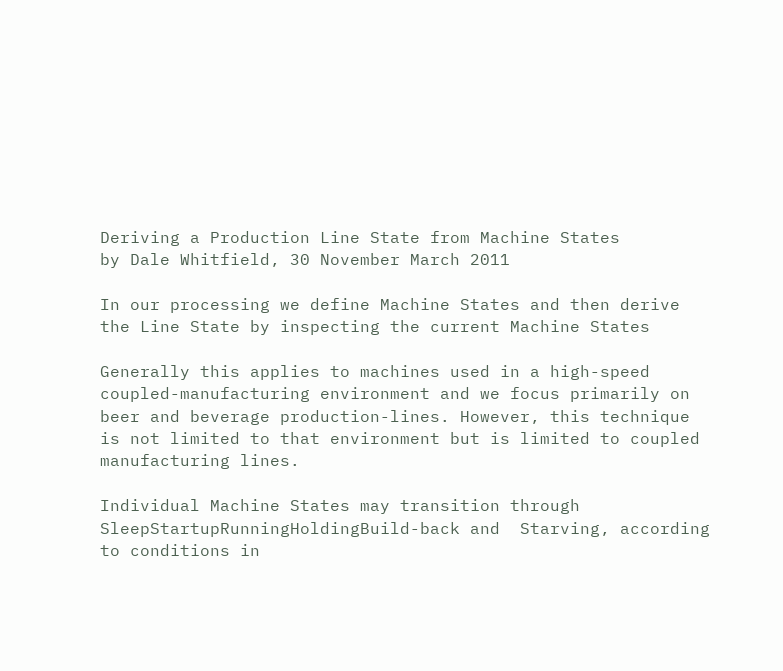Deriving a Production Line State from Machine States
by Dale Whitfield, 30 November March 2011

In our processing we define Machine States and then derive the Line State by inspecting the current Machine States

Generally this applies to machines used in a high-speed coupled-manufacturing environment and we focus primarily on beer and beverage production-lines. However, this technique is not limited to that environment but is limited to coupled manufacturing lines.

Individual Machine States may transition through SleepStartupRunningHoldingBuild-back and  Starving, according to conditions in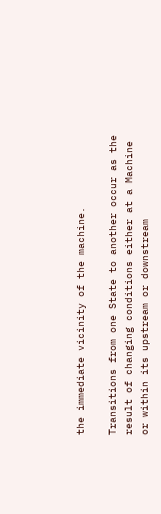the immediate vicinity of the machine.

Transitions from one State to another occur as the result of changing conditions either at a Machine or within its upstream or downstream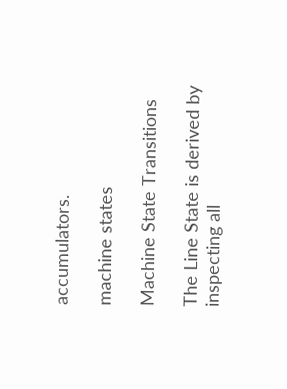accumulators.

machine states

Machine State Transitions

The Line State is derived by inspecting all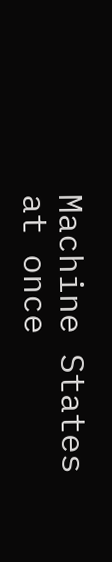Machine States at once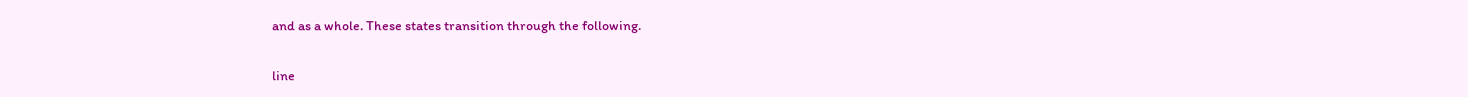and as a whole. These states transition through the following.

line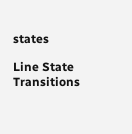states

Line State Transitions